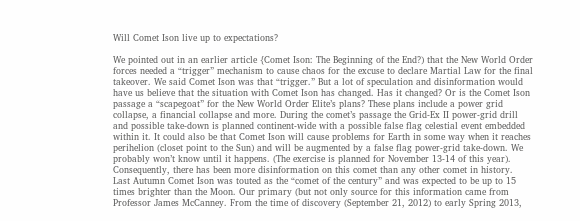Will Comet Ison live up to expectations?

We pointed out in an earlier article {Comet Ison: The Beginning of the End?) that the New World Order forces needed a “trigger” mechanism to cause chaos for the excuse to declare Martial Law for the final takeover. We said Comet Ison was that “trigger.” But a lot of speculation and disinformation would have us believe that the situation with Comet Ison has changed. Has it changed? Or is the Comet Ison passage a “scapegoat” for the New World Order Elite’s plans? These plans include a power grid collapse, a financial collapse and more. During the comet’s passage the Grid-Ex II power-grid drill and possible take-down is planned continent-wide with a possible false flag celestial event embedded within it. It could also be that Comet Ison will cause problems for Earth in some way when it reaches perihelion (closet point to the Sun) and will be augmented by a false flag power-grid take-down. We probably won’t know until it happens. (The exercise is planned for November 13-14 of this year). Consequently, there has been more disinformation on this comet than any other comet in history.
Last Autumn Comet Ison was touted as the “comet of the century” and was expected to be up to 15 times brighter than the Moon. Our primary (but not only source for this information came from Professor James McCanney. From the time of discovery (September 21, 2012) to early Spring 2013,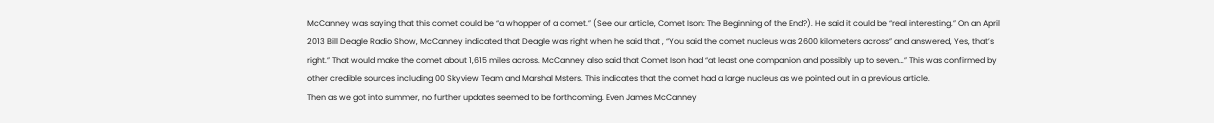McCanney was saying that this comet could be “a whopper of a comet.” (See our article, Comet Ison: The Beginning of the End?). He said it could be “real interesting.” On an April 2013 Bill Deagle Radio Show, McCanney indicated that Deagle was right when he said that , “You said the comet nucleus was 2600 kilometers across” and answered, Yes, that’s right.” That would make the comet about 1,615 miles across. McCanney also said that Comet Ison had “at least one companion and possibly up to seven…” This was confirmed by other credible sources including 00 Skyview Team and Marshal Msters. This indicates that the comet had a large nucleus as we pointed out in a previous article.
Then as we got into summer, no further updates seemed to be forthcoming. Even James McCanney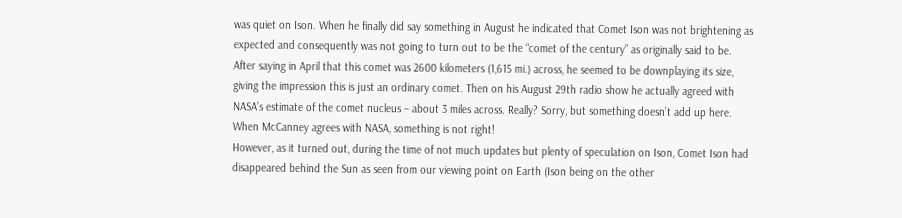was quiet on Ison. When he finally did say something in August he indicated that Comet Ison was not brightening as expected and consequently was not going to turn out to be the “comet of the century” as originally said to be. After saying in April that this comet was 2600 kilometers (1,615 mi.) across, he seemed to be downplaying its size, giving the impression this is just an ordinary comet. Then on his August 29th radio show he actually agreed with NASA’s estimate of the comet nucleus – about 3 miles across. Really? Sorry, but something doesn’t add up here. When McCanney agrees with NASA, something is not right!
However, as it turned out, during the time of not much updates but plenty of speculation on Ison, Comet Ison had disappeared behind the Sun as seen from our viewing point on Earth (Ison being on the other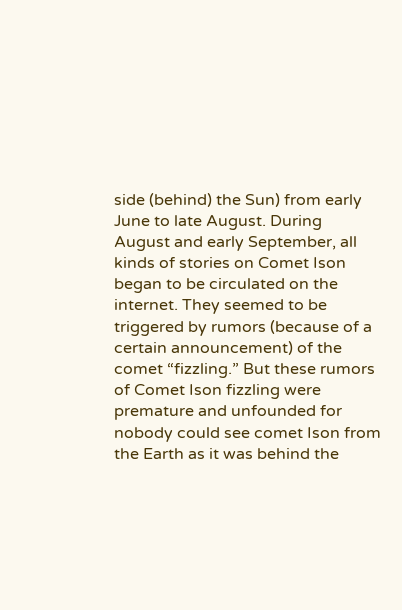side (behind) the Sun) from early June to late August. During August and early September, all kinds of stories on Comet Ison began to be circulated on the internet. They seemed to be triggered by rumors (because of a certain announcement) of the comet “fizzling.” But these rumors of Comet Ison fizzling were premature and unfounded for nobody could see comet Ison from the Earth as it was behind the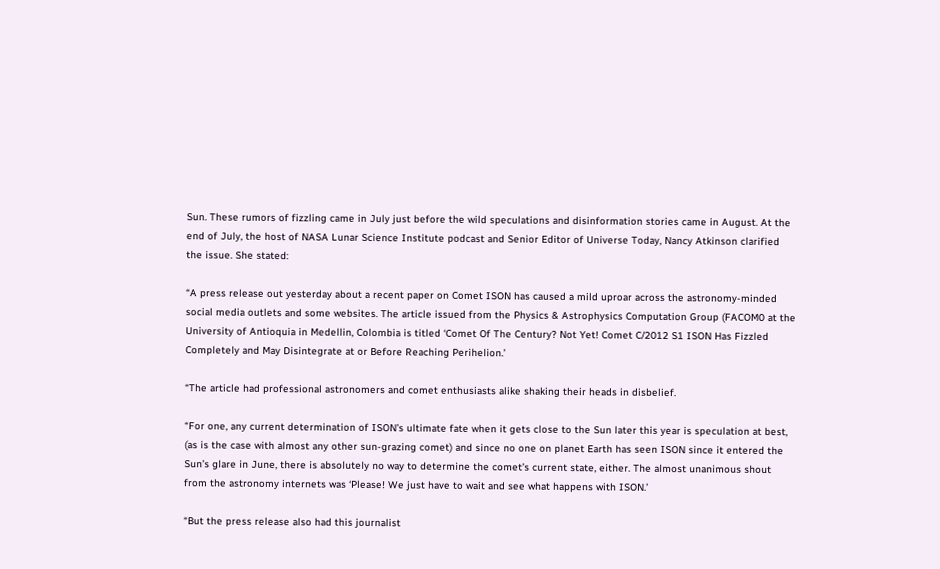Sun. These rumors of fizzling came in July just before the wild speculations and disinformation stories came in August. At the end of July, the host of NASA Lunar Science Institute podcast and Senior Editor of Universe Today, Nancy Atkinson clarified the issue. She stated:

“A press release out yesterday about a recent paper on Comet ISON has caused a mild uproar across the astronomy-minded social media outlets and some websites. The article issued from the Physics & Astrophysics Computation Group (FACOM0 at the University of Antioquia in Medellin, Colombia is titled ‘Comet Of The Century? Not Yet! Comet C/2012 S1 ISON Has Fizzled Completely and May Disintegrate at or Before Reaching Perihelion.’

“The article had professional astronomers and comet enthusiasts alike shaking their heads in disbelief.

“For one, any current determination of ISON’s ultimate fate when it gets close to the Sun later this year is speculation at best, (as is the case with almost any other sun-grazing comet) and since no one on planet Earth has seen ISON since it entered the Sun’s glare in June, there is absolutely no way to determine the comet’s current state, either. The almost unanimous shout from the astronomy internets was ‘Please! We just have to wait and see what happens with ISON.’

“But the press release also had this journalist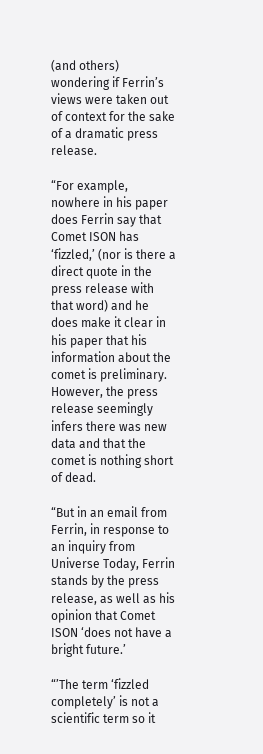(and others) wondering if Ferrin’s views were taken out of context for the sake of a dramatic press release.

“For example, nowhere in his paper does Ferrin say that Comet ISON has ‘fizzled,’ (nor is there a direct quote in the press release with that word) and he does make it clear in his paper that his information about the comet is preliminary. However, the press release seemingly infers there was new data and that the comet is nothing short of dead.

“But in an email from Ferrin, in response to an inquiry from Universe Today, Ferrin stands by the press release, as well as his opinion that Comet ISON ‘does not have a bright future.’

“’The term ‘fizzled completely’ is not a scientific term so it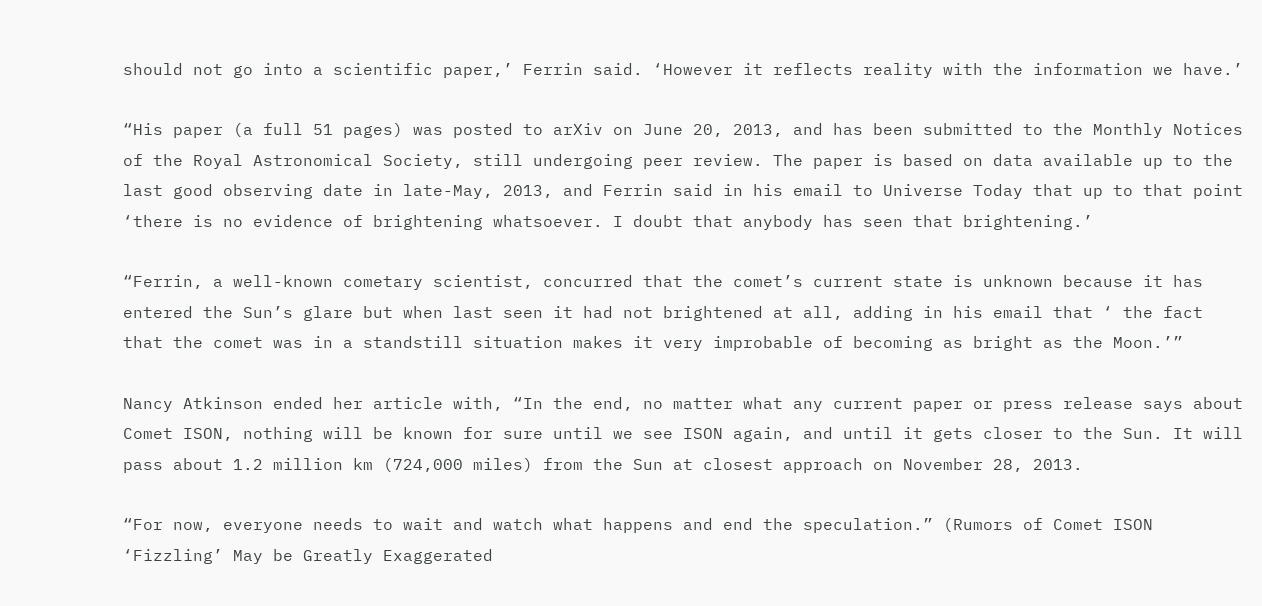should not go into a scientific paper,’ Ferrin said. ‘However it reflects reality with the information we have.’

“His paper (a full 51 pages) was posted to arXiv on June 20, 2013, and has been submitted to the Monthly Notices of the Royal Astronomical Society, still undergoing peer review. The paper is based on data available up to the last good observing date in late-May, 2013, and Ferrin said in his email to Universe Today that up to that point ‘there is no evidence of brightening whatsoever. I doubt that anybody has seen that brightening.’

“Ferrin, a well-known cometary scientist, concurred that the comet’s current state is unknown because it has entered the Sun’s glare but when last seen it had not brightened at all, adding in his email that ‘ the fact that the comet was in a standstill situation makes it very improbable of becoming as bright as the Moon.’”

Nancy Atkinson ended her article with, “In the end, no matter what any current paper or press release says about Comet ISON, nothing will be known for sure until we see ISON again, and until it gets closer to the Sun. It will pass about 1.2 million km (724,000 miles) from the Sun at closest approach on November 28, 2013.

“For now, everyone needs to wait and watch what happens and end the speculation.” (Rumors of Comet ISON ‘Fizzling’ May be Greatly Exaggerated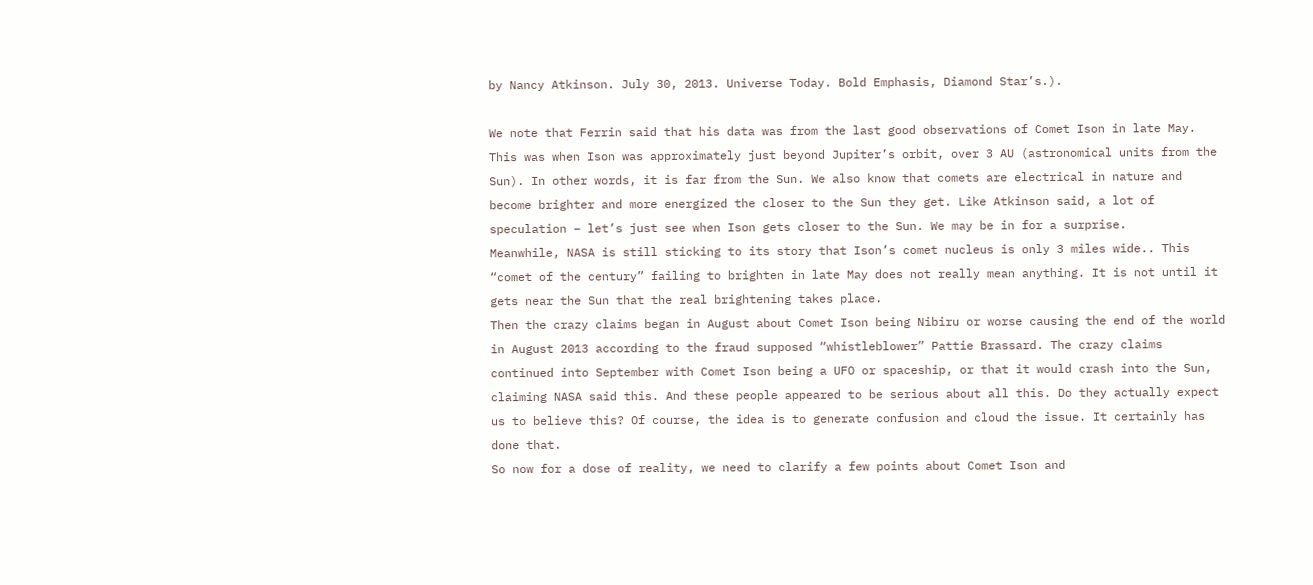by Nancy Atkinson. July 30, 2013. Universe Today. Bold Emphasis, Diamond Star’s.).

We note that Ferrin said that his data was from the last good observations of Comet Ison in late May. This was when Ison was approximately just beyond Jupiter’s orbit, over 3 AU (astronomical units from the Sun). In other words, it is far from the Sun. We also know that comets are electrical in nature and become brighter and more energized the closer to the Sun they get. Like Atkinson said, a lot of speculation – let’s just see when Ison gets closer to the Sun. We may be in for a surprise.
Meanwhile, NASA is still sticking to its story that Ison’s comet nucleus is only 3 miles wide.. This “comet of the century” failing to brighten in late May does not really mean anything. It is not until it gets near the Sun that the real brightening takes place.
Then the crazy claims began in August about Comet Ison being Nibiru or worse causing the end of the world in August 2013 according to the fraud supposed “whistleblower” Pattie Brassard. The crazy claims continued into September with Comet Ison being a UFO or spaceship, or that it would crash into the Sun, claiming NASA said this. And these people appeared to be serious about all this. Do they actually expect us to believe this? Of course, the idea is to generate confusion and cloud the issue. It certainly has done that.
So now for a dose of reality, we need to clarify a few points about Comet Ison and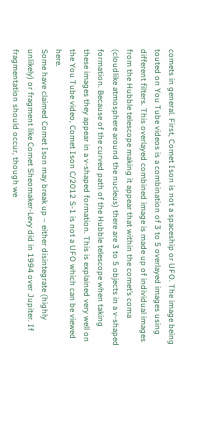comets in general. First, Comet Ison is not a spaceship or UFO. The image being touted on You Tube videos is a combination of 3 to 5 overlayed images using different filters. This overlayed combined image is made up of individual images from the Hubble telescope making it appear that within the comet’s coma (cloudlike atmosphere around the nucleus) there are 3 to 5 objects in a v-shaped formation. Because of the curved path of the Hubble telescope when taking these images they appear in a v-shaped formation. This is explained very well on the You Tube video, Comet Ison C/2012 S-1 is not a UFO which can be viewed here.
Some have claimed Comet Ison may break up – either disintegrate (highly unlikely) or fragment like Comet Sheomaker-Levy did in 1994 over Jupiter. If fragmentation should occur, though we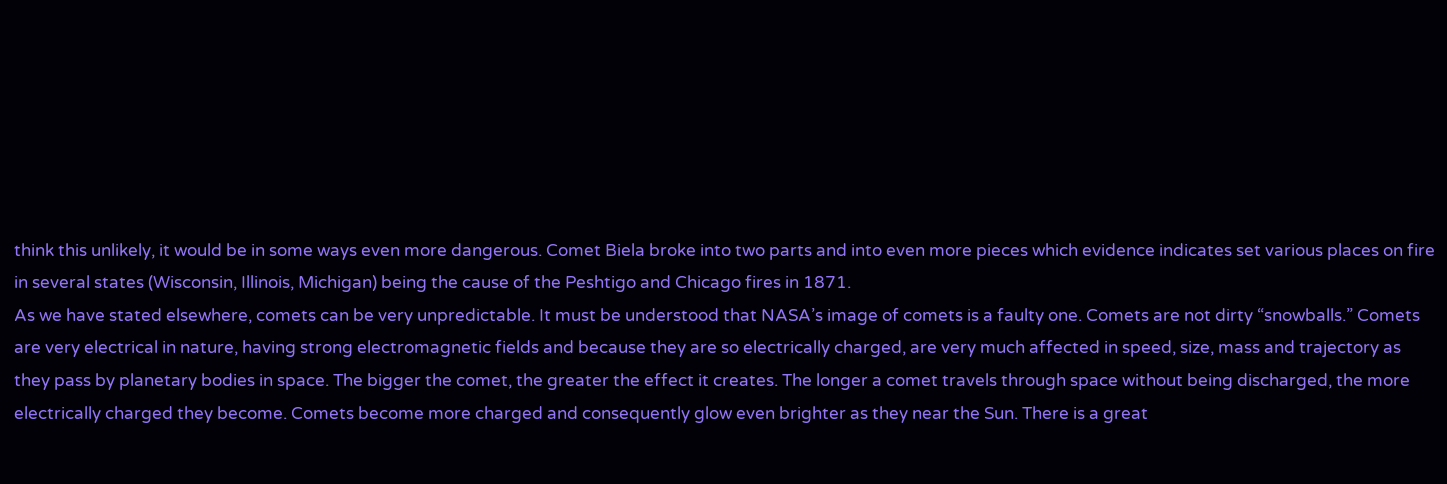think this unlikely, it would be in some ways even more dangerous. Comet Biela broke into two parts and into even more pieces which evidence indicates set various places on fire in several states (Wisconsin, Illinois, Michigan) being the cause of the Peshtigo and Chicago fires in 1871.
As we have stated elsewhere, comets can be very unpredictable. It must be understood that NASA’s image of comets is a faulty one. Comets are not dirty “snowballs.” Comets are very electrical in nature, having strong electromagnetic fields and because they are so electrically charged, are very much affected in speed, size, mass and trajectory as they pass by planetary bodies in space. The bigger the comet, the greater the effect it creates. The longer a comet travels through space without being discharged, the more electrically charged they become. Comets become more charged and consequently glow even brighter as they near the Sun. There is a great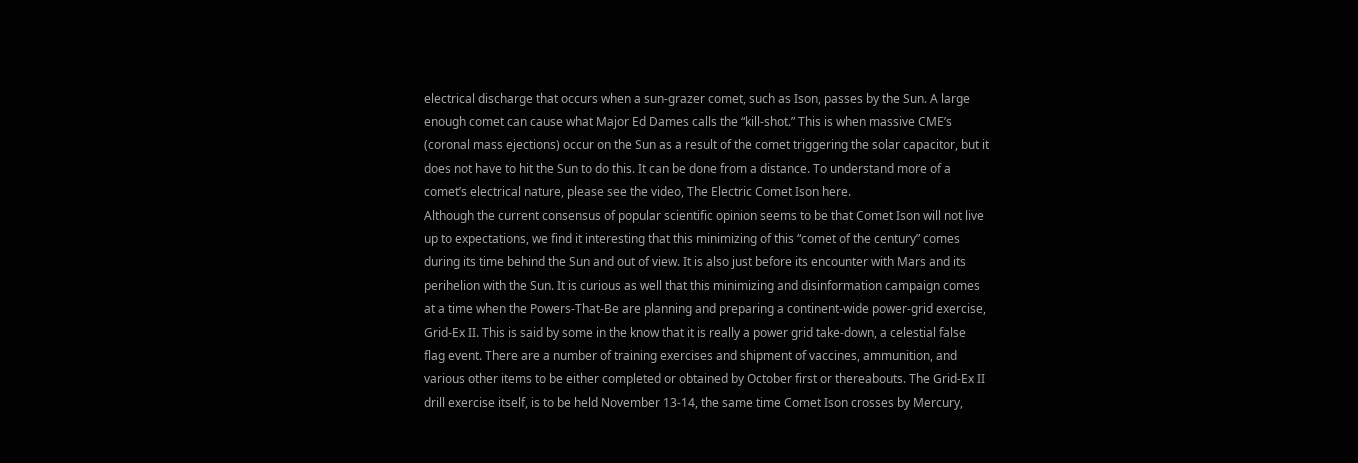electrical discharge that occurs when a sun-grazer comet, such as Ison, passes by the Sun. A large enough comet can cause what Major Ed Dames calls the “kill-shot.” This is when massive CME’s (coronal mass ejections) occur on the Sun as a result of the comet triggering the solar capacitor, but it does not have to hit the Sun to do this. It can be done from a distance. To understand more of a comet’s electrical nature, please see the video, The Electric Comet Ison here.
Although the current consensus of popular scientific opinion seems to be that Comet Ison will not live up to expectations, we find it interesting that this minimizing of this “comet of the century” comes during its time behind the Sun and out of view. It is also just before its encounter with Mars and its perihelion with the Sun. It is curious as well that this minimizing and disinformation campaign comes at a time when the Powers-That-Be are planning and preparing a continent-wide power-grid exercise, Grid-Ex II. This is said by some in the know that it is really a power grid take-down, a celestial false flag event. There are a number of training exercises and shipment of vaccines, ammunition, and various other items to be either completed or obtained by October first or thereabouts. The Grid-Ex II drill exercise itself, is to be held November 13-14, the same time Comet Ison crosses by Mercury,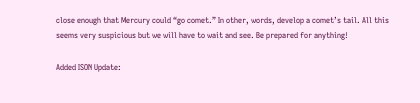close enough that Mercury could “go comet.” In other, words, develop a comet’s tail. All this seems very suspicious but we will have to wait and see. Be prepared for anything!

Added ISON Update: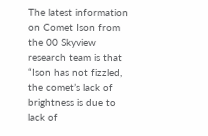The latest information on Comet Ison from the 00 Skyview research team is that “Ison has not fizzled, the comet’s lack of brightness is due to lack of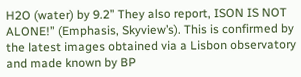H2O (water) by 9.2” They also report, ISON IS NOT ALONE!” (Emphasis, Skyview’s). This is confirmed by the latest images obtained via a Lisbon observatory and made known by BP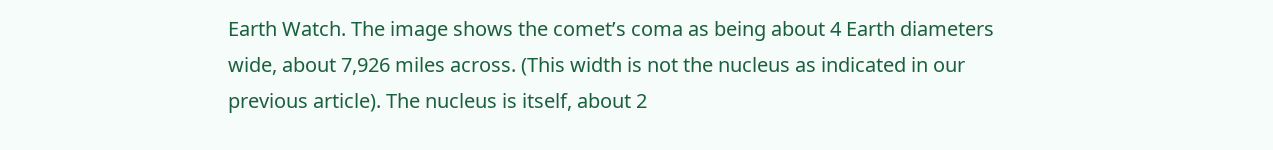Earth Watch. The image shows the comet’s coma as being about 4 Earth diameters wide, about 7,926 miles across. (This width is not the nucleus as indicated in our previous article). The nucleus is itself, about 2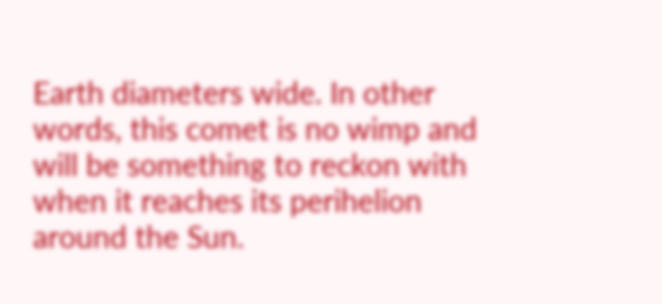Earth diameters wide. In other words, this comet is no wimp and will be something to reckon with when it reaches its perihelion around the Sun.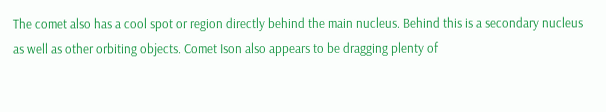The comet also has a cool spot or region directly behind the main nucleus. Behind this is a secondary nucleus as well as other orbiting objects. Comet Ison also appears to be dragging plenty of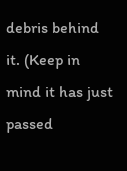debris behind it. (Keep in mind it has just passed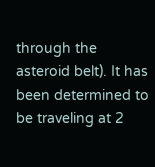through the asteroid belt). It has been determined to be traveling at 2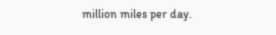million miles per day.